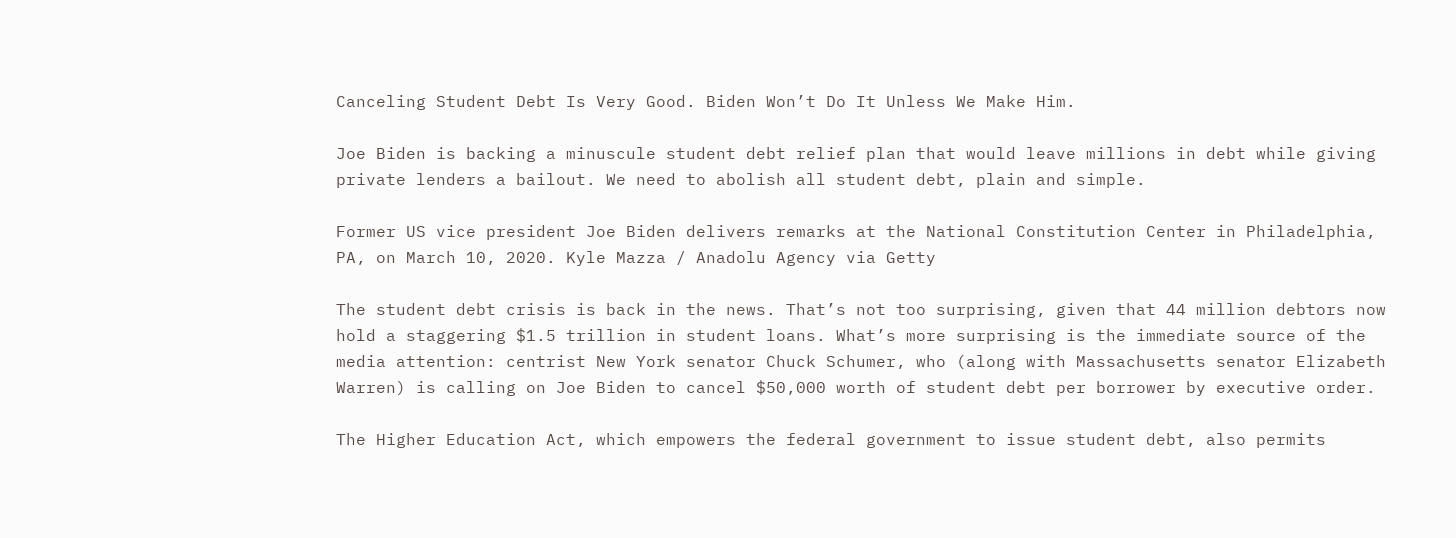Canceling Student Debt Is Very Good. Biden Won’t Do It Unless We Make Him.

Joe Biden is backing a minuscule student debt relief plan that would leave millions in debt while giving private lenders a bailout. We need to abolish all student debt, plain and simple.

Former US vice president Joe Biden delivers remarks at the National Constitution Center in Philadelphia, PA, on March 10, 2020. Kyle Mazza / Anadolu Agency via Getty

The student debt crisis is back in the news. That’s not too surprising, given that 44 million debtors now hold a staggering $1.5 trillion in student loans. What’s more surprising is the immediate source of the media attention: centrist New York senator Chuck Schumer, who (along with Massachusetts senator Elizabeth Warren) is calling on Joe Biden to cancel $50,000 worth of student debt per borrower by executive order.

The Higher Education Act, which empowers the federal government to issue student debt, also permits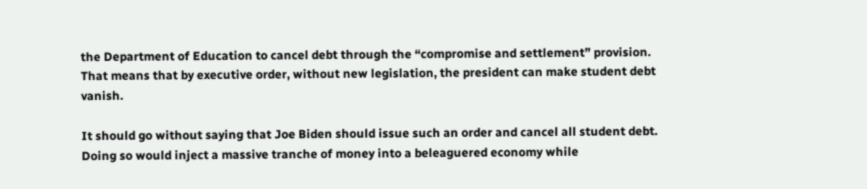the Department of Education to cancel debt through the “compromise and settlement” provision. That means that by executive order, without new legislation, the president can make student debt vanish.

It should go without saying that Joe Biden should issue such an order and cancel all student debt. Doing so would inject a massive tranche of money into a beleaguered economy while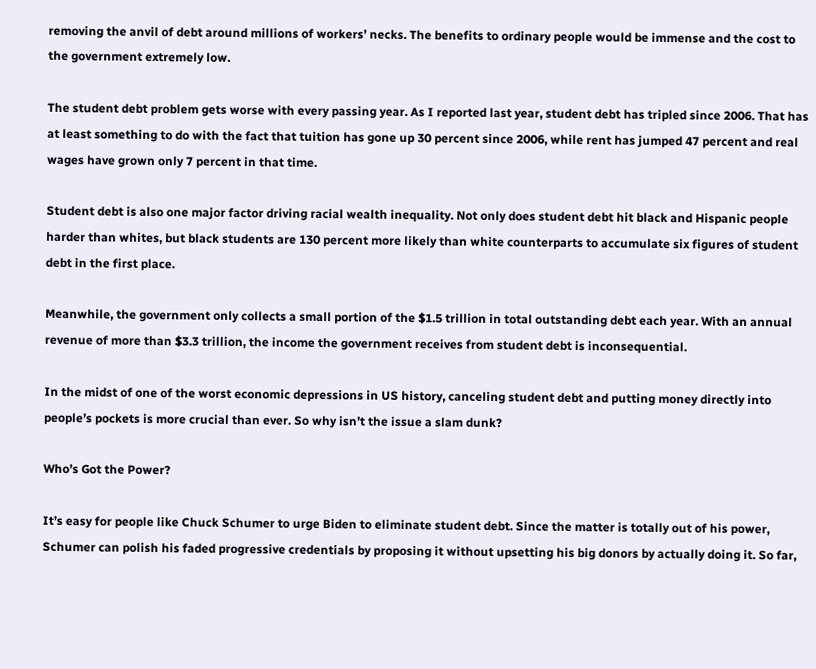removing the anvil of debt around millions of workers’ necks. The benefits to ordinary people would be immense and the cost to the government extremely low.

The student debt problem gets worse with every passing year. As I reported last year, student debt has tripled since 2006. That has at least something to do with the fact that tuition has gone up 30 percent since 2006, while rent has jumped 47 percent and real wages have grown only 7 percent in that time.

Student debt is also one major factor driving racial wealth inequality. Not only does student debt hit black and Hispanic people harder than whites, but black students are 130 percent more likely than white counterparts to accumulate six figures of student debt in the first place.

Meanwhile, the government only collects a small portion of the $1.5 trillion in total outstanding debt each year. With an annual revenue of more than $3.3 trillion, the income the government receives from student debt is inconsequential.

In the midst of one of the worst economic depressions in US history, canceling student debt and putting money directly into people’s pockets is more crucial than ever. So why isn’t the issue a slam dunk?

Who’s Got the Power?

It’s easy for people like Chuck Schumer to urge Biden to eliminate student debt. Since the matter is totally out of his power, Schumer can polish his faded progressive credentials by proposing it without upsetting his big donors by actually doing it. So far,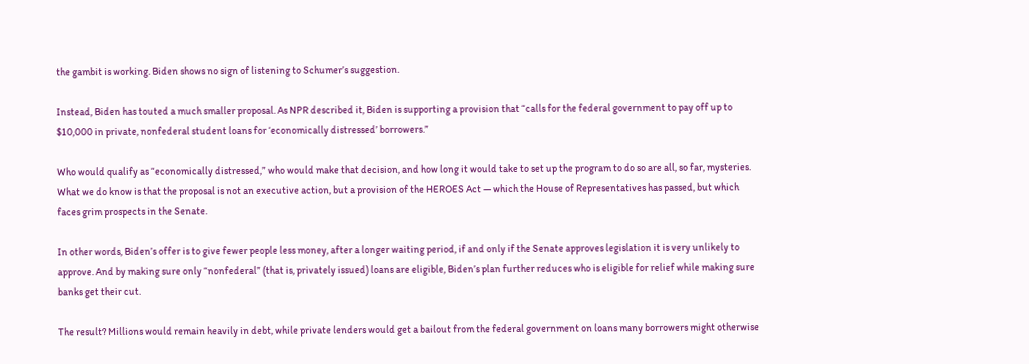the gambit is working. Biden shows no sign of listening to Schumer’s suggestion.

Instead, Biden has touted a much smaller proposal. As NPR described it, Biden is supporting a provision that “calls for the federal government to pay off up to $10,000 in private, nonfederal student loans for ‘economically distressed’ borrowers.”

Who would qualify as “economically distressed,” who would make that decision, and how long it would take to set up the program to do so are all, so far, mysteries. What we do know is that the proposal is not an executive action, but a provision of the HEROES Act — which the House of Representatives has passed, but which faces grim prospects in the Senate.

In other words, Biden’s offer is to give fewer people less money, after a longer waiting period, if and only if the Senate approves legislation it is very unlikely to approve. And by making sure only “nonfederal” (that is, privately issued) loans are eligible, Biden’s plan further reduces who is eligible for relief while making sure banks get their cut.

The result? Millions would remain heavily in debt, while private lenders would get a bailout from the federal government on loans many borrowers might otherwise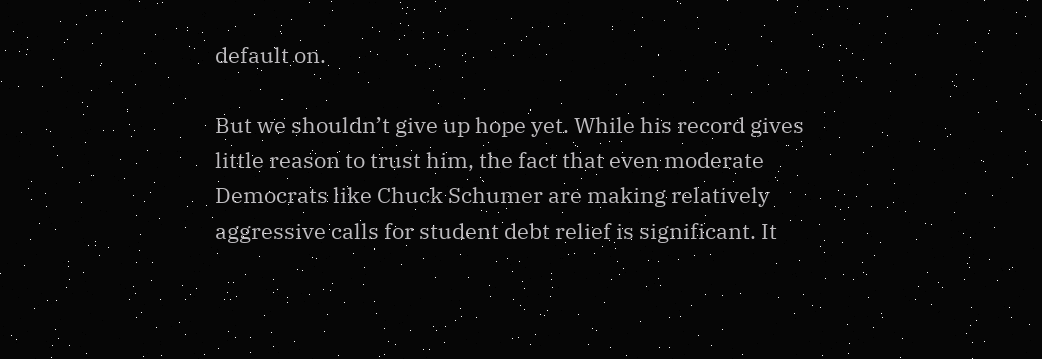default on.

But we shouldn’t give up hope yet. While his record gives little reason to trust him, the fact that even moderate Democrats like Chuck Schumer are making relatively aggressive calls for student debt relief is significant. It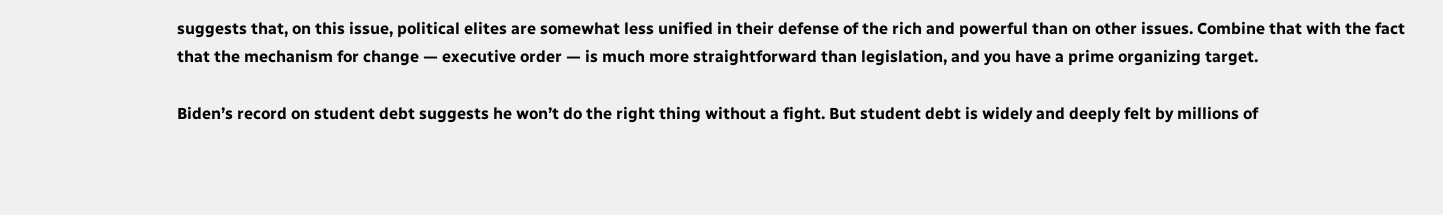suggests that, on this issue, political elites are somewhat less unified in their defense of the rich and powerful than on other issues. Combine that with the fact that the mechanism for change — executive order — is much more straightforward than legislation, and you have a prime organizing target.

Biden’s record on student debt suggests he won’t do the right thing without a fight. But student debt is widely and deeply felt by millions of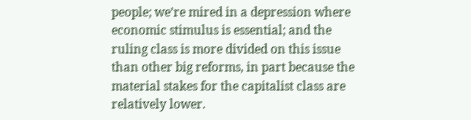people; we’re mired in a depression where economic stimulus is essential; and the ruling class is more divided on this issue than other big reforms, in part because the material stakes for the capitalist class are relatively lower.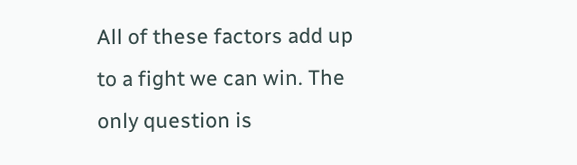All of these factors add up to a fight we can win. The only question is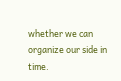whether we can organize our side in time.